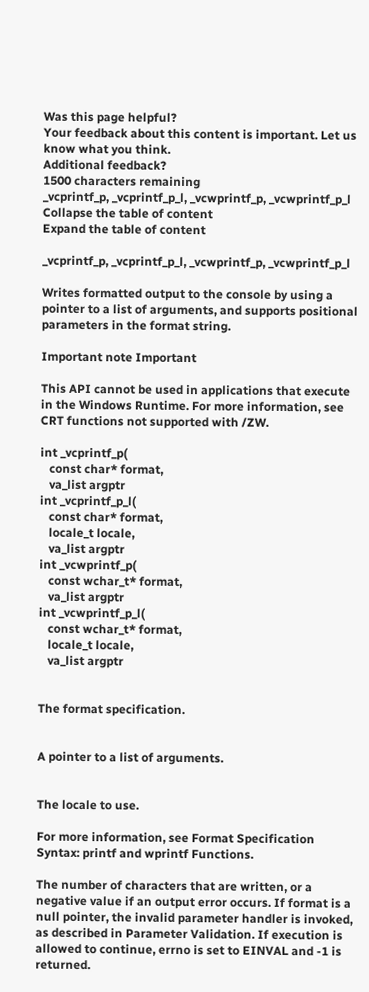Was this page helpful?
Your feedback about this content is important. Let us know what you think.
Additional feedback?
1500 characters remaining
_vcprintf_p, _vcprintf_p_l, _vcwprintf_p, _vcwprintf_p_l
Collapse the table of content
Expand the table of content

_vcprintf_p, _vcprintf_p_l, _vcwprintf_p, _vcwprintf_p_l

Writes formatted output to the console by using a pointer to a list of arguments, and supports positional parameters in the format string.

Important note Important

This API cannot be used in applications that execute in the Windows Runtime. For more information, see CRT functions not supported with /ZW.

int _vcprintf_p(
   const char* format,
   va_list argptr
int _vcprintf_p_l(
   const char* format,
   locale_t locale,
   va_list argptr
int _vcwprintf_p(
   const wchar_t* format,
   va_list argptr
int _vcwprintf_p_l(
   const wchar_t* format,
   locale_t locale,
   va_list argptr


The format specification.


A pointer to a list of arguments.


The locale to use.

For more information, see Format Specification Syntax: printf and wprintf Functions.

The number of characters that are written, or a negative value if an output error occurs. If format is a null pointer, the invalid parameter handler is invoked, as described in Parameter Validation. If execution is allowed to continue, errno is set to EINVAL and -1 is returned.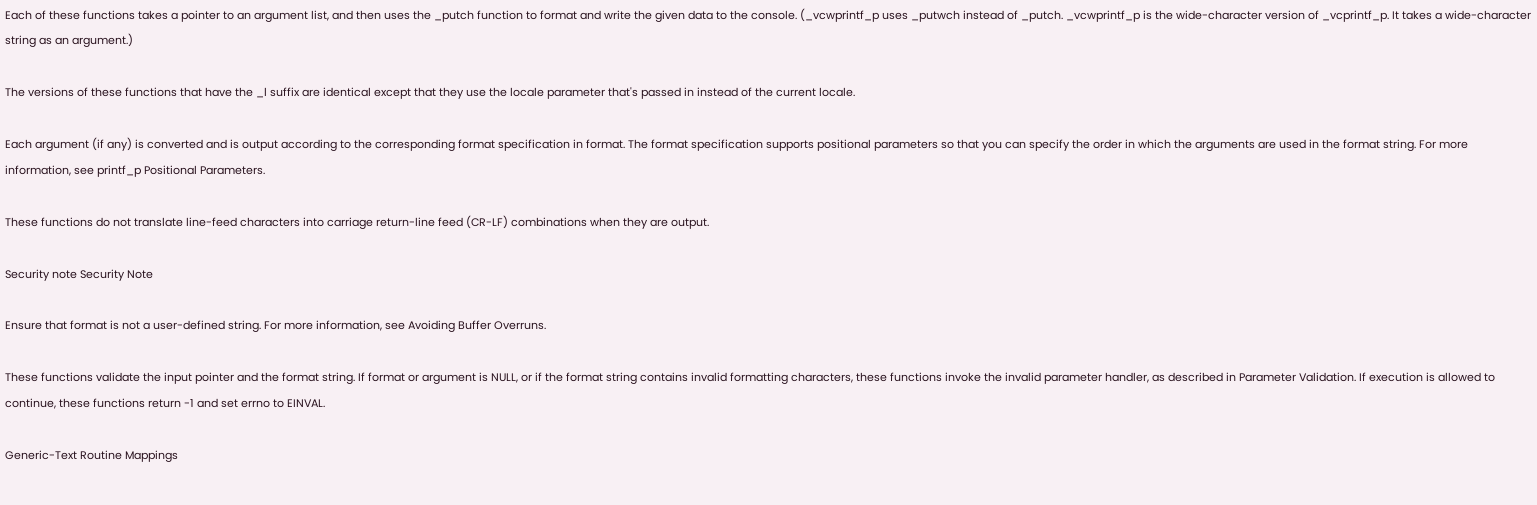Each of these functions takes a pointer to an argument list, and then uses the _putch function to format and write the given data to the console. (_vcwprintf_p uses _putwch instead of _putch. _vcwprintf_p is the wide-character version of _vcprintf_p. It takes a wide-character string as an argument.)

The versions of these functions that have the _l suffix are identical except that they use the locale parameter that's passed in instead of the current locale.

Each argument (if any) is converted and is output according to the corresponding format specification in format. The format specification supports positional parameters so that you can specify the order in which the arguments are used in the format string. For more information, see printf_p Positional Parameters.

These functions do not translate line-feed characters into carriage return-line feed (CR-LF) combinations when they are output.

Security note Security Note

Ensure that format is not a user-defined string. For more information, see Avoiding Buffer Overruns.

These functions validate the input pointer and the format string. If format or argument is NULL, or if the format string contains invalid formatting characters, these functions invoke the invalid parameter handler, as described in Parameter Validation. If execution is allowed to continue, these functions return -1 and set errno to EINVAL.

Generic-Text Routine Mappings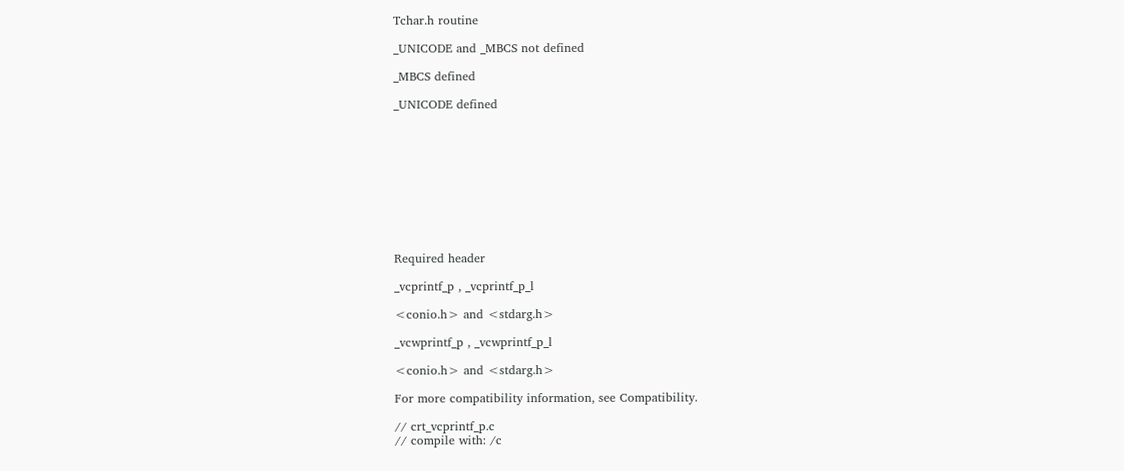Tchar.h routine

_UNICODE and _MBCS not defined

_MBCS defined

_UNICODE defined










Required header

_vcprintf_p , _vcprintf_p_l

<conio.h> and <stdarg.h>

_vcwprintf_p , _vcwprintf_p_l

<conio.h> and <stdarg.h>

For more compatibility information, see Compatibility.

// crt_vcprintf_p.c
// compile with: /c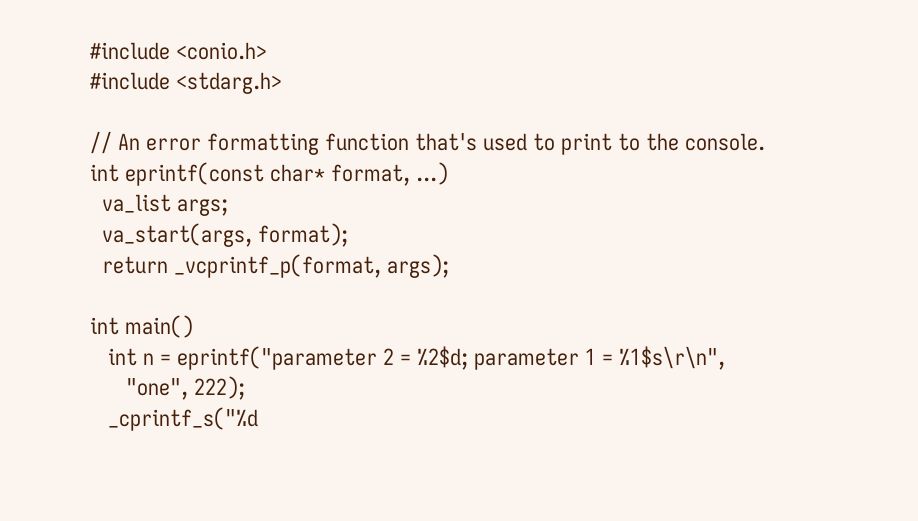#include <conio.h>
#include <stdarg.h>

// An error formatting function that's used to print to the console.
int eprintf(const char* format, ...)
  va_list args;
  va_start(args, format);
  return _vcprintf_p(format, args);

int main()
   int n = eprintf("parameter 2 = %2$d; parameter 1 = %1$s\r\n",
      "one", 222);
   _cprintf_s("%d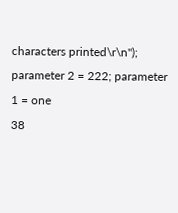characters printed\r\n");
parameter 2 = 222; parameter 1 = one
38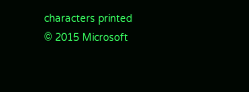characters printed
© 2015 Microsoft